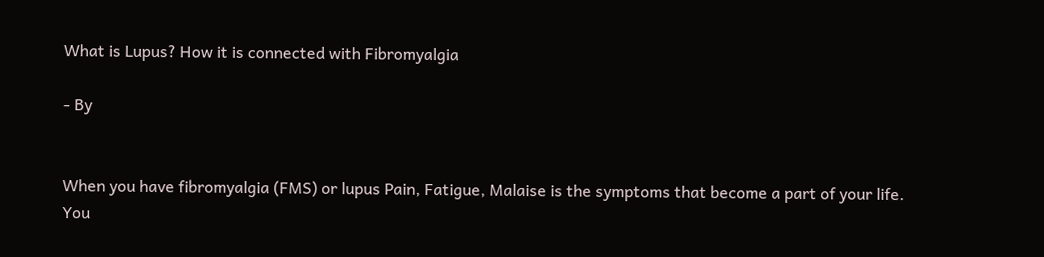What is Lupus? How it is connected with Fibromyalgia

- By


When you have fibromyalgia (FMS) or lupus Pain, Fatigue, Malaise is the symptoms that become a part of your life. You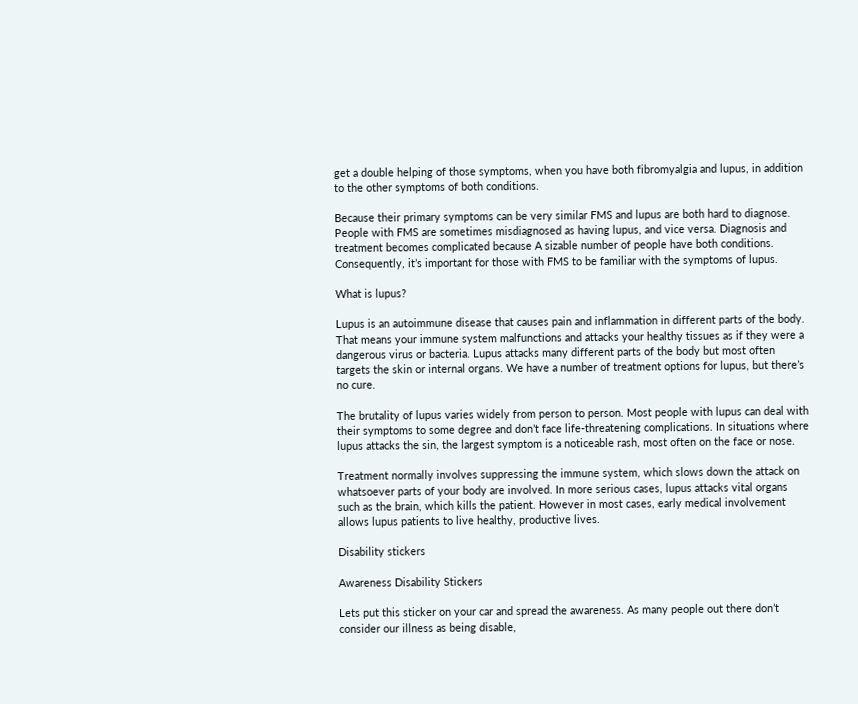get a double helping of those symptoms, when you have both fibromyalgia and lupus, in addition to the other symptoms of both conditions.

Because their primary symptoms can be very similar FMS and lupus are both hard to diagnose. People with FMS are sometimes misdiagnosed as having lupus, and vice versa. Diagnosis and treatment becomes complicated because A sizable number of people have both conditions. Consequently, it’s important for those with FMS to be familiar with the symptoms of lupus.

What is lupus?

Lupus is an autoimmune disease that causes pain and inflammation in different parts of the body. That means your immune system malfunctions and attacks your healthy tissues as if they were a dangerous virus or bacteria. Lupus attacks many different parts of the body but most often targets the skin or internal organs. We have a number of treatment options for lupus, but there’s no cure.

The brutality of lupus varies widely from person to person. Most people with lupus can deal with their symptoms to some degree and don’t face life-threatening complications. In situations where lupus attacks the sin, the largest symptom is a noticeable rash, most often on the face or nose.

Treatment normally involves suppressing the immune system, which slows down the attack on whatsoever parts of your body are involved. In more serious cases, lupus attacks vital organs such as the brain, which kills the patient. However in most cases, early medical involvement allows lupus patients to live healthy, productive lives.

Disability stickers

Awareness Disability Stickers

Lets put this sticker on your car and spread the awareness. As many people out there don’t consider our illness as being disable,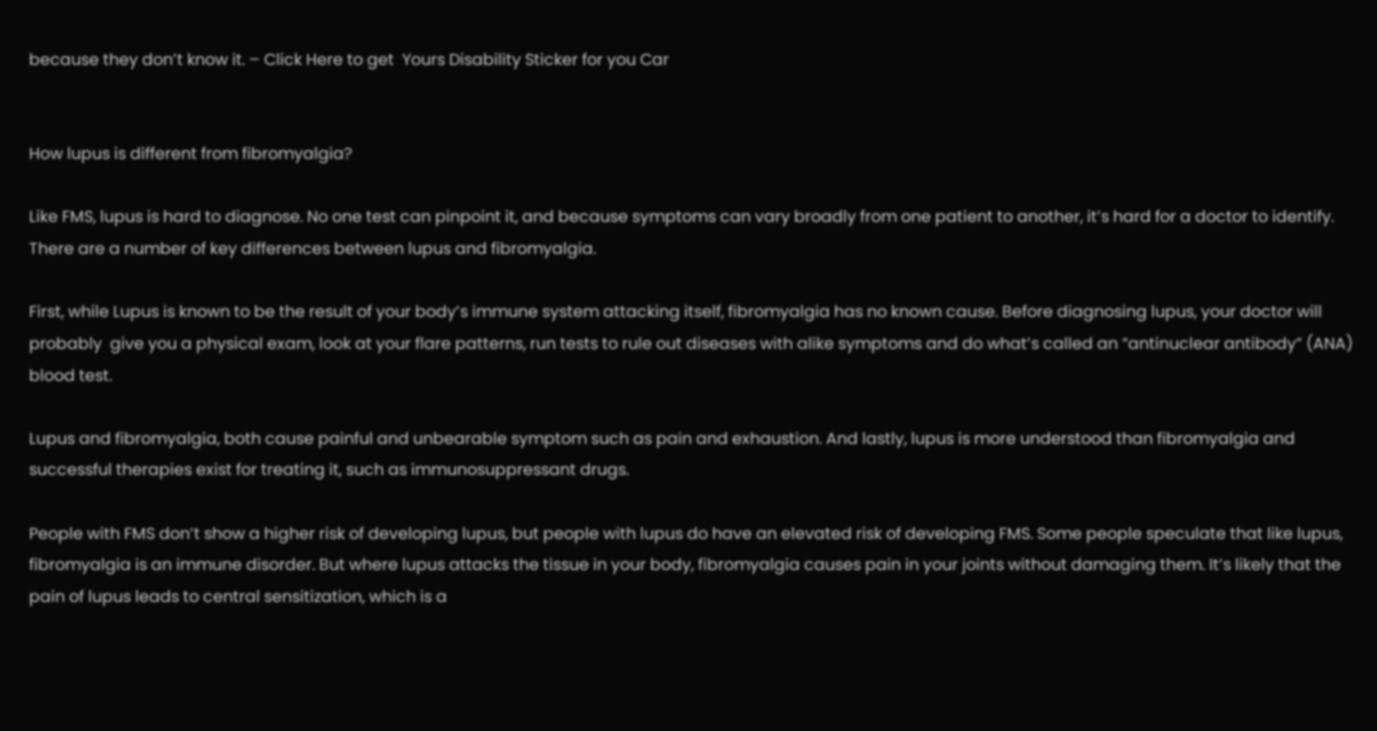because they don’t know it. – Click Here to get  Yours Disability Sticker for you Car


How lupus is different from fibromyalgia?

Like FMS, lupus is hard to diagnose. No one test can pinpoint it, and because symptoms can vary broadly from one patient to another, it’s hard for a doctor to identify. There are a number of key differences between lupus and fibromyalgia.

First, while Lupus is known to be the result of your body’s immune system attacking itself, fibromyalgia has no known cause. Before diagnosing lupus, your doctor will probably  give you a physical exam, look at your flare patterns, run tests to rule out diseases with alike symptoms and do what’s called an “antinuclear antibody” (ANA) blood test.

Lupus and fibromyalgia, both cause painful and unbearable symptom such as pain and exhaustion. And lastly, lupus is more understood than fibromyalgia and successful therapies exist for treating it, such as immunosuppressant drugs.

People with FMS don’t show a higher risk of developing lupus, but people with lupus do have an elevated risk of developing FMS. Some people speculate that like lupus, fibromyalgia is an immune disorder. But where lupus attacks the tissue in your body, fibromyalgia causes pain in your joints without damaging them. It’s likely that the pain of lupus leads to central sensitization, which is a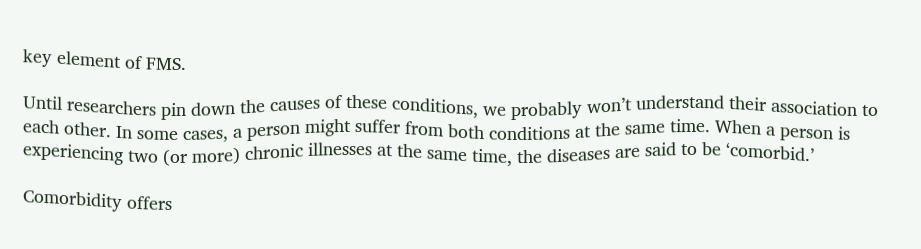key element of FMS.

Until researchers pin down the causes of these conditions, we probably won’t understand their association to each other. In some cases, a person might suffer from both conditions at the same time. When a person is experiencing two (or more) chronic illnesses at the same time, the diseases are said to be ‘comorbid.’

Comorbidity offers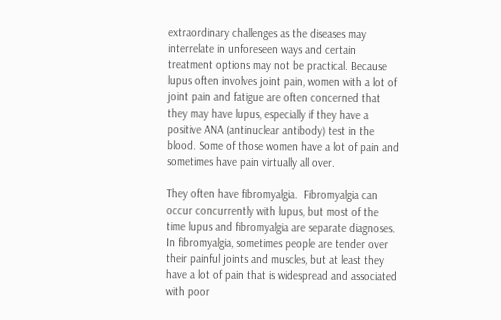extraordinary challenges as the diseases may interrelate in unforeseen ways and certain treatment options may not be practical. Because lupus often involves joint pain, women with a lot of joint pain and fatigue are often concerned that they may have lupus, especially if they have a positive ANA (antinuclear antibody) test in the blood. Some of those women have a lot of pain and sometimes have pain virtually all over.

They often have fibromyalgia.  Fibromyalgia can occur concurrently with lupus, but most of the time lupus and fibromyalgia are separate diagnoses.  In fibromyalgia, sometimes people are tender over their painful joints and muscles, but at least they have a lot of pain that is widespread and associated with poor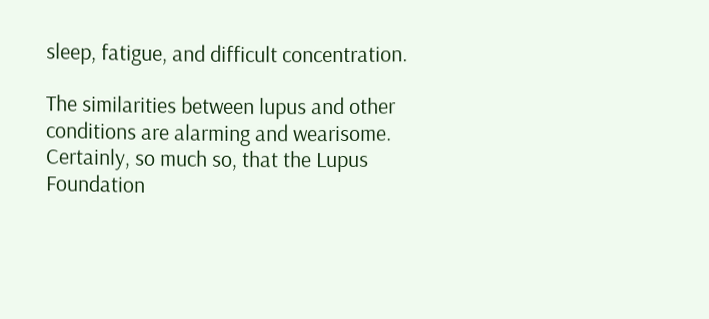sleep, fatigue, and difficult concentration.

The similarities between lupus and other conditions are alarming and wearisome. Certainly, so much so, that the Lupus Foundation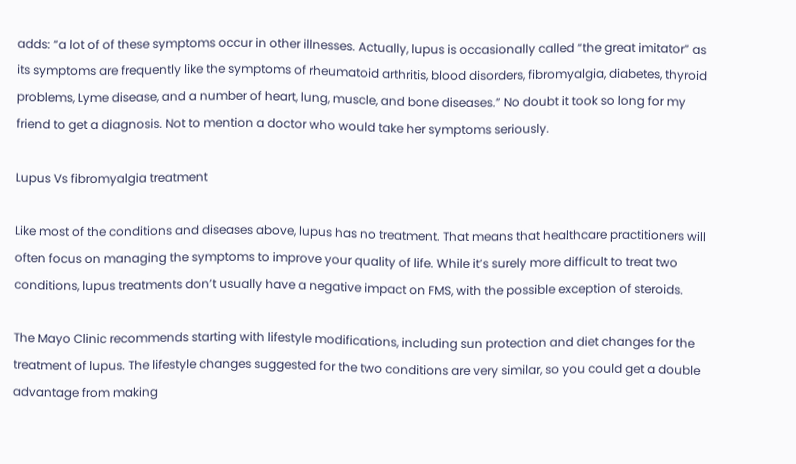adds: “a lot of of these symptoms occur in other illnesses. Actually, lupus is occasionally called “the great imitator” as its symptoms are frequently like the symptoms of rheumatoid arthritis, blood disorders, fibromyalgia, diabetes, thyroid problems, Lyme disease, and a number of heart, lung, muscle, and bone diseases.” No doubt it took so long for my friend to get a diagnosis. Not to mention a doctor who would take her symptoms seriously.

Lupus Vs fibromyalgia treatment

Like most of the conditions and diseases above, lupus has no treatment. That means that healthcare practitioners will often focus on managing the symptoms to improve your quality of life. While it’s surely more difficult to treat two conditions, lupus treatments don’t usually have a negative impact on FMS, with the possible exception of steroids.

The Mayo Clinic recommends starting with lifestyle modifications, including sun protection and diet changes for the treatment of lupus. The lifestyle changes suggested for the two conditions are very similar, so you could get a double advantage from making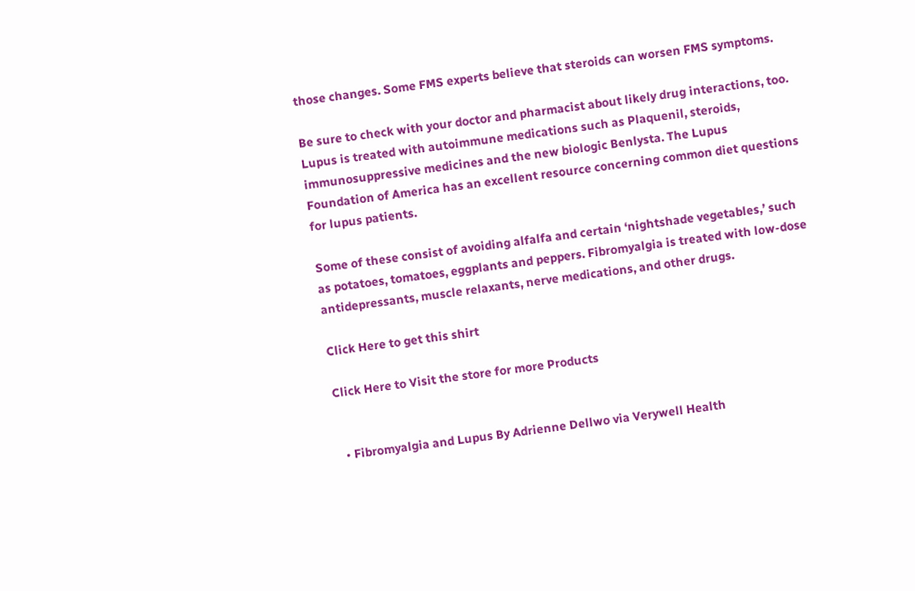those changes. Some FMS experts believe that steroids can worsen FMS symptoms.

Be sure to check with your doctor and pharmacist about likely drug interactions, too. Lupus is treated with autoimmune medications such as Plaquenil, steroids, immunosuppressive medicines and the new biologic Benlysta. The Lupus Foundation of America has an excellent resource concerning common diet questions for lupus patients.

Some of these consist of avoiding alfalfa and certain ‘nightshade vegetables,’ such as potatoes, tomatoes, eggplants and peppers. Fibromyalgia is treated with low-dose antidepressants, muscle relaxants, nerve medications, and other drugs.

Click Here to get this shirt

Click Here to Visit the store for more Products


  • Fibromyalgia and Lupus By Adrienne Dellwo via Verywell Health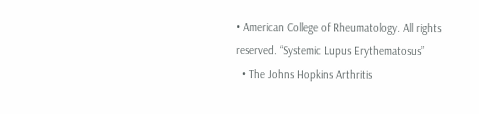• American College of Rheumatology. All rights reserved. “Systemic Lupus Erythematosus”
  • The Johns Hopkins Arthritis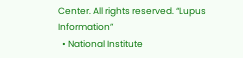Center. All rights reserved. “Lupus Information”
  • National Institute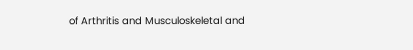of Arthritis and Musculoskeletal and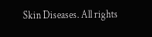Skin Diseases. All rights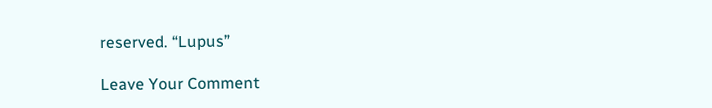reserved. “Lupus”

Leave Your Comment